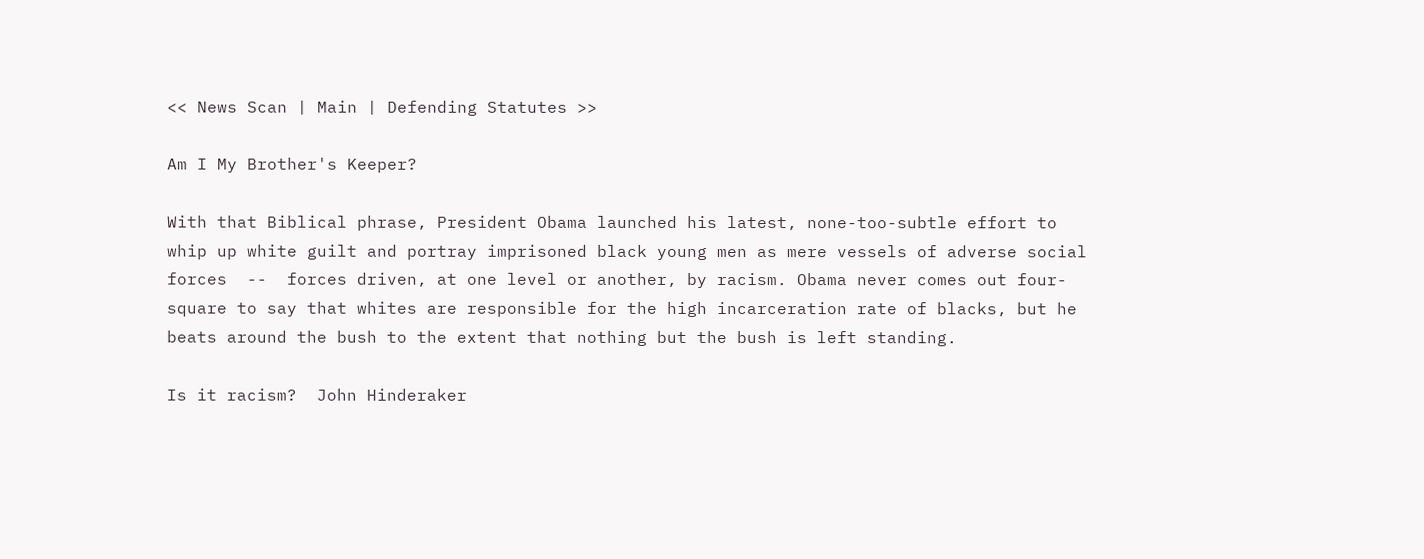<< News Scan | Main | Defending Statutes >>

Am I My Brother's Keeper?

With that Biblical phrase, President Obama launched his latest, none-too-subtle effort to whip up white guilt and portray imprisoned black young men as mere vessels of adverse social forces  --  forces driven, at one level or another, by racism. Obama never comes out four-square to say that whites are responsible for the high incarceration rate of blacks, but he beats around the bush to the extent that nothing but the bush is left standing.

Is it racism?  John Hinderaker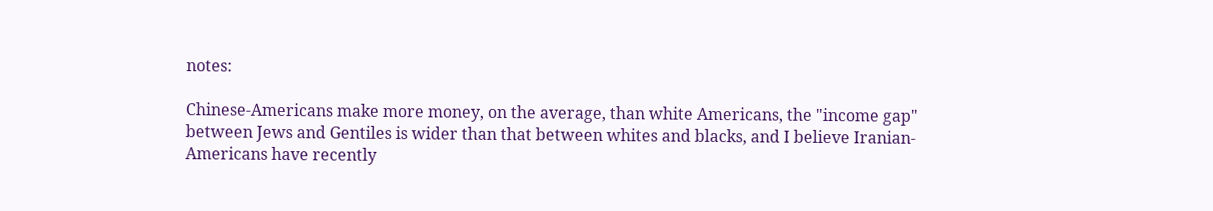notes:

Chinese-Americans make more money, on the average, than white Americans, the "income gap" between Jews and Gentiles is wider than that between whites and blacks, and I believe Iranian-Americans have recently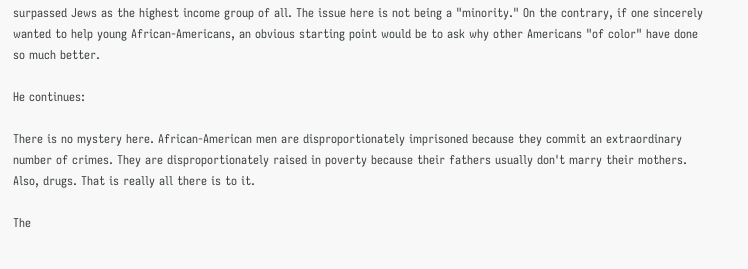surpassed Jews as the highest income group of all. The issue here is not being a "minority." On the contrary, if one sincerely wanted to help young African-Americans, an obvious starting point would be to ask why other Americans "of color" have done so much better.

He continues:

There is no mystery here. African-American men are disproportionately imprisoned because they commit an extraordinary number of crimes. They are disproportionately raised in poverty because their fathers usually don't marry their mothers. Also, drugs. That is really all there is to it.

The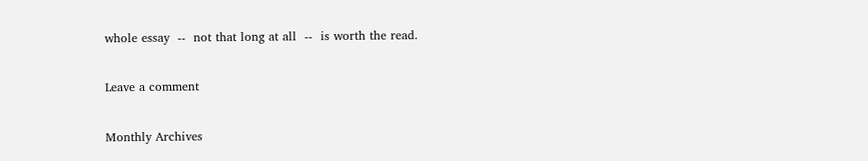whole essay  --  not that long at all  --  is worth the read.

Leave a comment

Monthly Archives